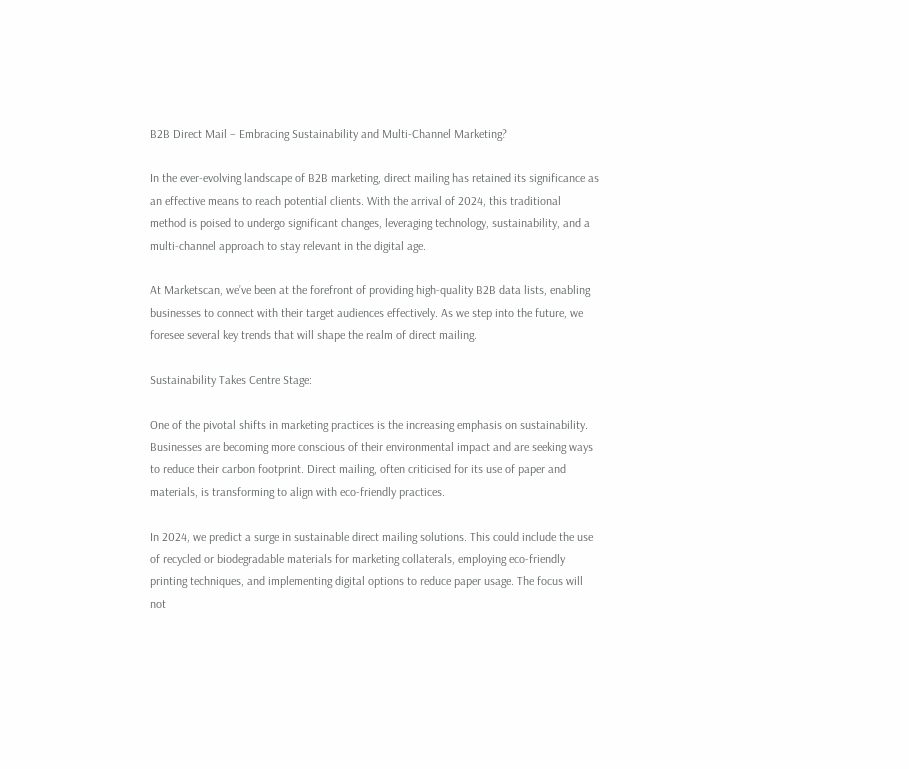B2B Direct Mail – Embracing Sustainability and Multi-Channel Marketing?

In the ever-evolving landscape of B2B marketing, direct mailing has retained its significance as an effective means to reach potential clients. With the arrival of 2024, this traditional method is poised to undergo significant changes, leveraging technology, sustainability, and a multi-channel approach to stay relevant in the digital age.

At Marketscan, we’ve been at the forefront of providing high-quality B2B data lists, enabling businesses to connect with their target audiences effectively. As we step into the future, we foresee several key trends that will shape the realm of direct mailing.

Sustainability Takes Centre Stage:

One of the pivotal shifts in marketing practices is the increasing emphasis on sustainability. Businesses are becoming more conscious of their environmental impact and are seeking ways to reduce their carbon footprint. Direct mailing, often criticised for its use of paper and materials, is transforming to align with eco-friendly practices.

In 2024, we predict a surge in sustainable direct mailing solutions. This could include the use of recycled or biodegradable materials for marketing collaterals, employing eco-friendly printing techniques, and implementing digital options to reduce paper usage. The focus will not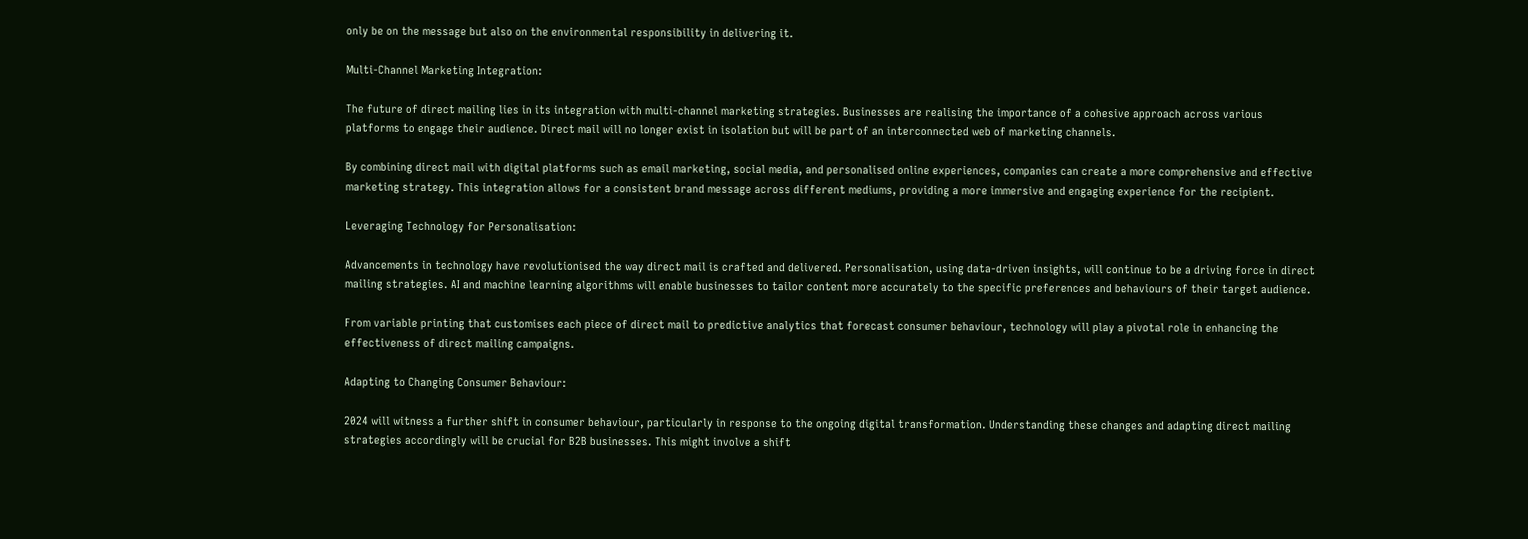only be on the message but also on the environmental responsibility in delivering it.

Multi-Channel Marketing Integration:

The future of direct mailing lies in its integration with multi-channel marketing strategies. Businesses are realising the importance of a cohesive approach across various platforms to engage their audience. Direct mail will no longer exist in isolation but will be part of an interconnected web of marketing channels.

By combining direct mail with digital platforms such as email marketing, social media, and personalised online experiences, companies can create a more comprehensive and effective marketing strategy. This integration allows for a consistent brand message across different mediums, providing a more immersive and engaging experience for the recipient.

Leveraging Technology for Personalisation:

Advancements in technology have revolutionised the way direct mail is crafted and delivered. Personalisation, using data-driven insights, will continue to be a driving force in direct mailing strategies. AI and machine learning algorithms will enable businesses to tailor content more accurately to the specific preferences and behaviours of their target audience.

From variable printing that customises each piece of direct mail to predictive analytics that forecast consumer behaviour, technology will play a pivotal role in enhancing the effectiveness of direct mailing campaigns.

Adapting to Changing Consumer Behaviour:

2024 will witness a further shift in consumer behaviour, particularly in response to the ongoing digital transformation. Understanding these changes and adapting direct mailing strategies accordingly will be crucial for B2B businesses. This might involve a shift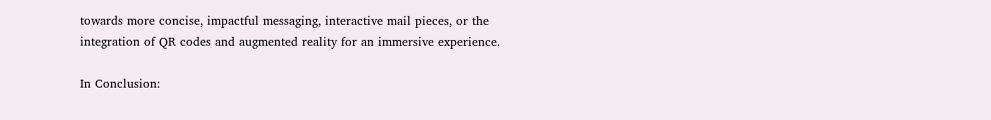towards more concise, impactful messaging, interactive mail pieces, or the integration of QR codes and augmented reality for an immersive experience.

In Conclusion: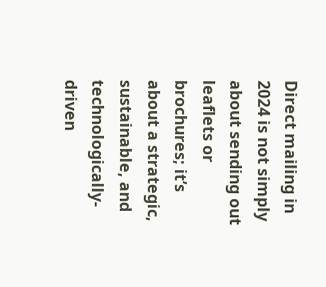Direct mailing in 2024 is not simply about sending out leaflets or brochures; it’s about a strategic, sustainable, and technologically-driven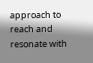approach to reach and resonate with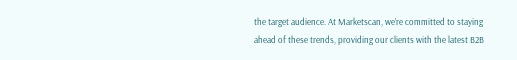the target audience. At Marketscan, we’re committed to staying ahead of these trends, providing our clients with the latest B2B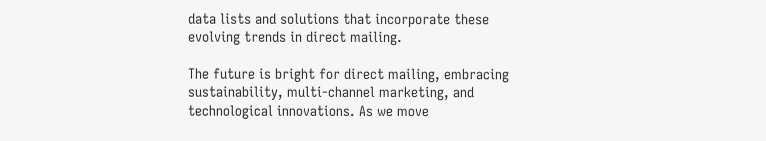data lists and solutions that incorporate these evolving trends in direct mailing.

The future is bright for direct mailing, embracing sustainability, multi-channel marketing, and technological innovations. As we move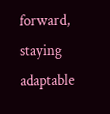forward, staying adaptable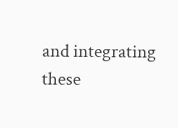and integrating these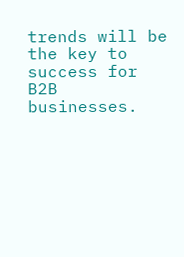trends will be the key to success for B2B businesses.